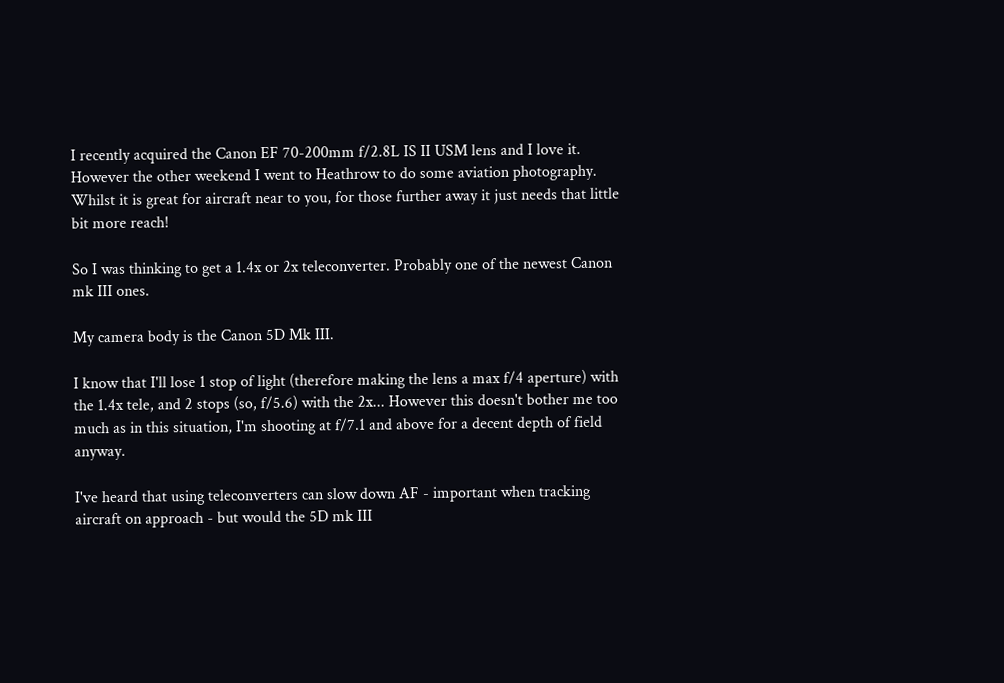I recently acquired the Canon EF 70-200mm f/2.8L IS II USM lens and I love it. However the other weekend I went to Heathrow to do some aviation photography. Whilst it is great for aircraft near to you, for those further away it just needs that little bit more reach!

So I was thinking to get a 1.4x or 2x teleconverter. Probably one of the newest Canon mk III ones.

My camera body is the Canon 5D Mk III.

I know that I'll lose 1 stop of light (therefore making the lens a max f/4 aperture) with the 1.4x tele, and 2 stops (so, f/5.6) with the 2x... However this doesn't bother me too much as in this situation, I'm shooting at f/7.1 and above for a decent depth of field anyway.

I've heard that using teleconverters can slow down AF - important when tracking aircraft on approach - but would the 5D mk III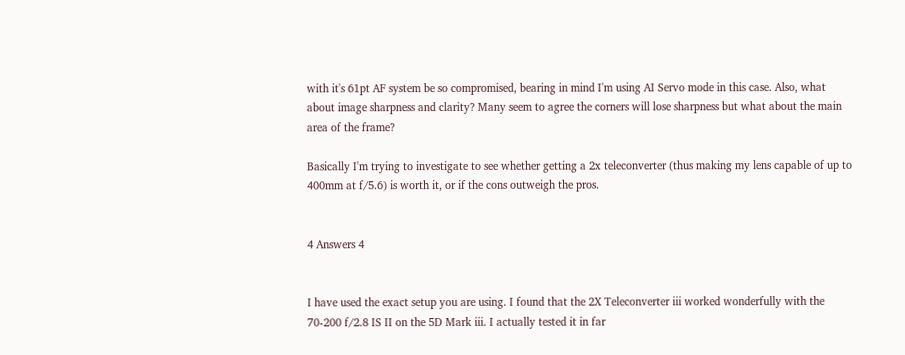with it's 61pt AF system be so compromised, bearing in mind I'm using AI Servo mode in this case. Also, what about image sharpness and clarity? Many seem to agree the corners will lose sharpness but what about the main area of the frame?

Basically I'm trying to investigate to see whether getting a 2x teleconverter (thus making my lens capable of up to 400mm at f/5.6) is worth it, or if the cons outweigh the pros.


4 Answers 4


I have used the exact setup you are using. I found that the 2X Teleconverter iii worked wonderfully with the 70-200 f/2.8 IS II on the 5D Mark iii. I actually tested it in far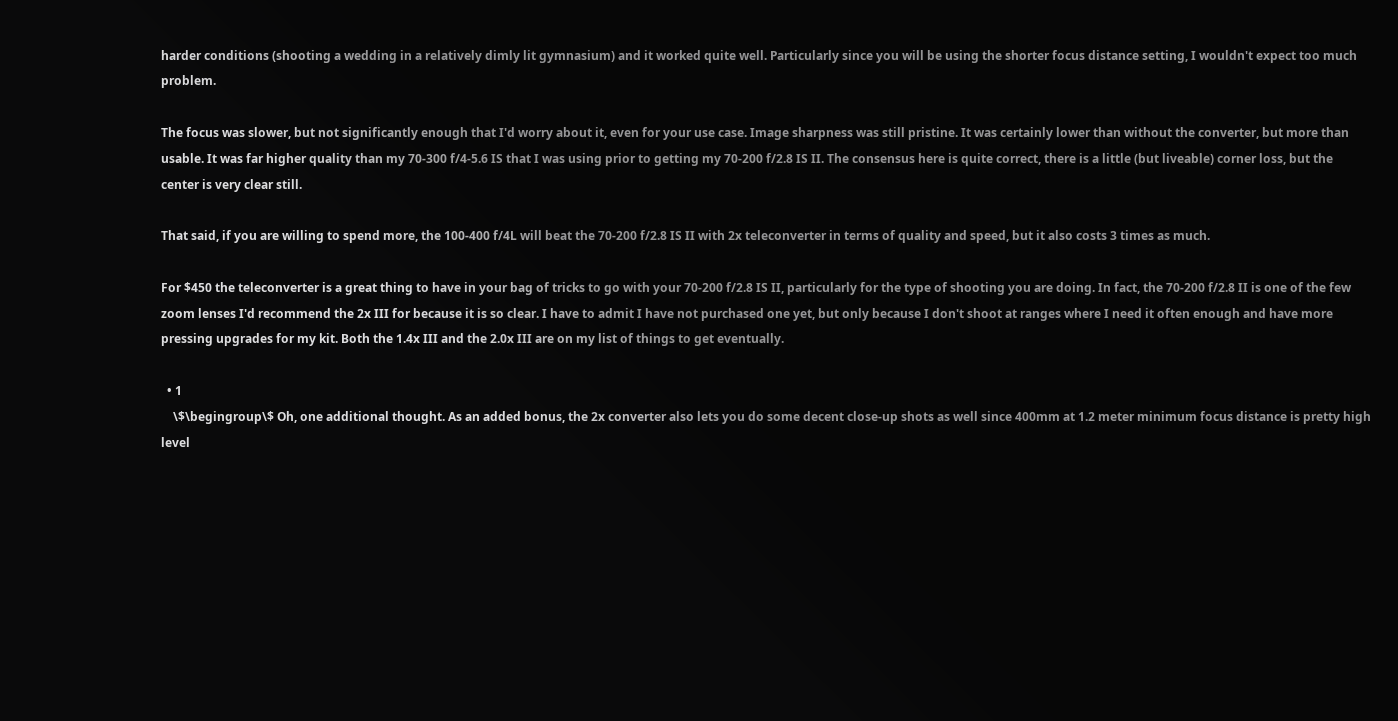harder conditions (shooting a wedding in a relatively dimly lit gymnasium) and it worked quite well. Particularly since you will be using the shorter focus distance setting, I wouldn't expect too much problem.

The focus was slower, but not significantly enough that I'd worry about it, even for your use case. Image sharpness was still pristine. It was certainly lower than without the converter, but more than usable. It was far higher quality than my 70-300 f/4-5.6 IS that I was using prior to getting my 70-200 f/2.8 IS II. The consensus here is quite correct, there is a little (but liveable) corner loss, but the center is very clear still.

That said, if you are willing to spend more, the 100-400 f/4L will beat the 70-200 f/2.8 IS II with 2x teleconverter in terms of quality and speed, but it also costs 3 times as much.

For $450 the teleconverter is a great thing to have in your bag of tricks to go with your 70-200 f/2.8 IS II, particularly for the type of shooting you are doing. In fact, the 70-200 f/2.8 II is one of the few zoom lenses I'd recommend the 2x III for because it is so clear. I have to admit I have not purchased one yet, but only because I don't shoot at ranges where I need it often enough and have more pressing upgrades for my kit. Both the 1.4x III and the 2.0x III are on my list of things to get eventually.

  • 1
    \$\begingroup\$ Oh, one additional thought. As an added bonus, the 2x converter also lets you do some decent close-up shots as well since 400mm at 1.2 meter minimum focus distance is pretty high level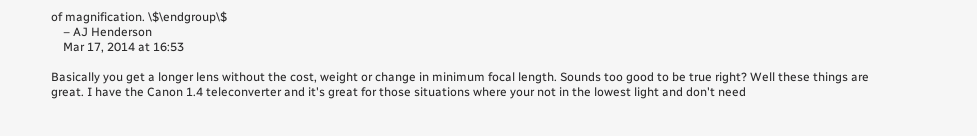of magnification. \$\endgroup\$
    – AJ Henderson
    Mar 17, 2014 at 16:53

Basically you get a longer lens without the cost, weight or change in minimum focal length. Sounds too good to be true right? Well these things are great. I have the Canon 1.4 teleconverter and it's great for those situations where your not in the lowest light and don't need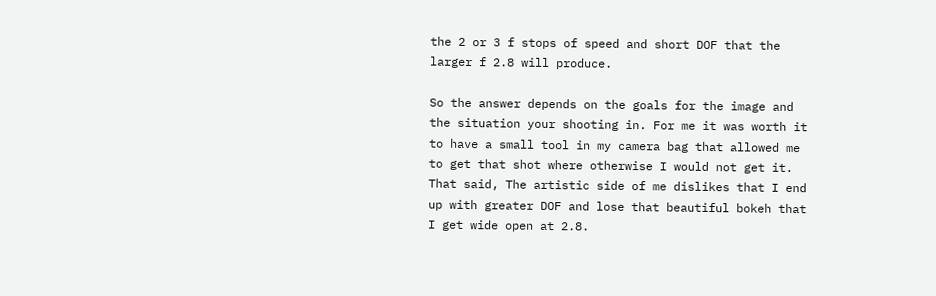the 2 or 3 f stops of speed and short DOF that the larger f 2.8 will produce.

So the answer depends on the goals for the image and the situation your shooting in. For me it was worth it to have a small tool in my camera bag that allowed me to get that shot where otherwise I would not get it. That said, The artistic side of me dislikes that I end up with greater DOF and lose that beautiful bokeh that I get wide open at 2.8.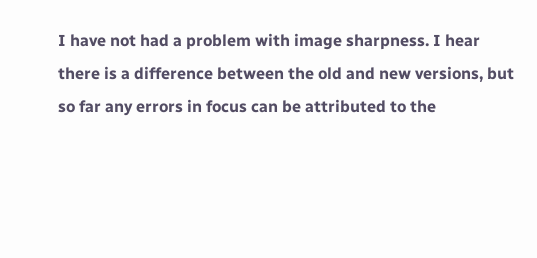I have not had a problem with image sharpness. I hear there is a difference between the old and new versions, but so far any errors in focus can be attributed to the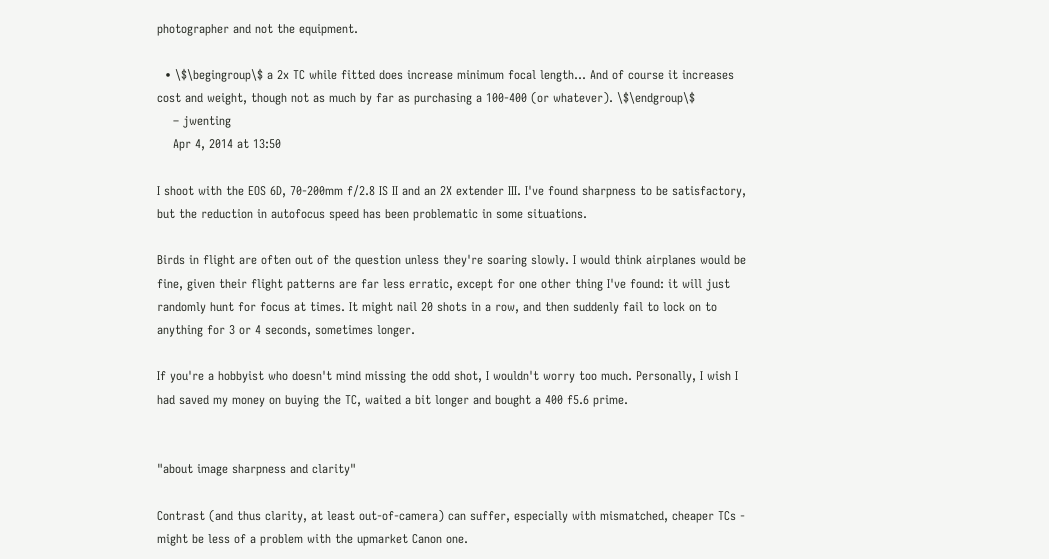photographer and not the equipment.

  • \$\begingroup\$ a 2x TC while fitted does increase minimum focal length... And of course it increases cost and weight, though not as much by far as purchasing a 100-400 (or whatever). \$\endgroup\$
    – jwenting
    Apr 4, 2014 at 13:50

I shoot with the EOS 6D, 70-200mm f/2.8 IS II and an 2X extender III. I've found sharpness to be satisfactory, but the reduction in autofocus speed has been problematic in some situations.

Birds in flight are often out of the question unless they're soaring slowly. I would think airplanes would be fine, given their flight patterns are far less erratic, except for one other thing I've found: it will just randomly hunt for focus at times. It might nail 20 shots in a row, and then suddenly fail to lock on to anything for 3 or 4 seconds, sometimes longer.

If you're a hobbyist who doesn't mind missing the odd shot, I wouldn't worry too much. Personally, I wish I had saved my money on buying the TC, waited a bit longer and bought a 400 f5.6 prime.


"about image sharpness and clarity"

Contrast (and thus clarity, at least out-of-camera) can suffer, especially with mismatched, cheaper TCs - might be less of a problem with the upmarket Canon one.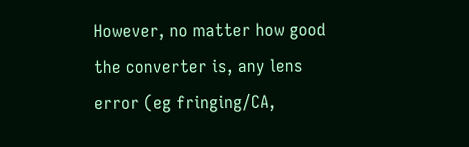However, no matter how good the converter is, any lens error (eg fringing/CA,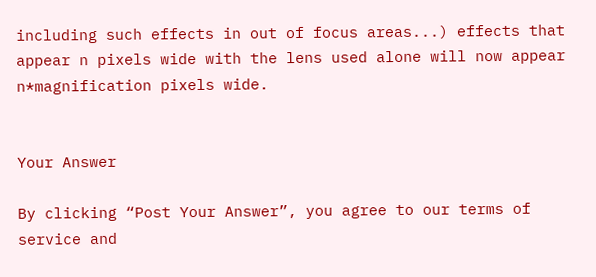including such effects in out of focus areas...) effects that appear n pixels wide with the lens used alone will now appear n*magnification pixels wide.


Your Answer

By clicking “Post Your Answer”, you agree to our terms of service and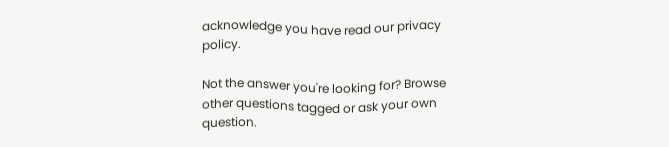acknowledge you have read our privacy policy.

Not the answer you're looking for? Browse other questions tagged or ask your own question.